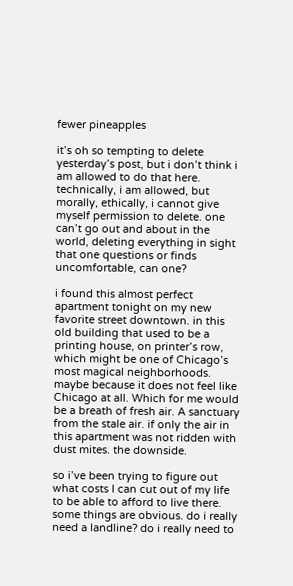fewer pineapples

it’s oh so tempting to delete yesterday’s post, but i don’t think i am allowed to do that here. technically, i am allowed, but morally, ethically, i cannot give myself permission to delete. one can’t go out and about in the world, deleting everything in sight that one questions or finds uncomfortable, can one?

i found this almost perfect apartment tonight on my new favorite street downtown. in this old building that used to be a printing house, on printer’s row, which might be one of Chicago’s most magical neighborhoods. maybe because it does not feel like Chicago at all. Which for me would be a breath of fresh air. A sanctuary from the stale air. if only the air in this apartment was not ridden with dust mites. the downside.

so i’ve been trying to figure out what costs I can cut out of my life to be able to afford to live there. some things are obvious. do i really need a landline? do i really need to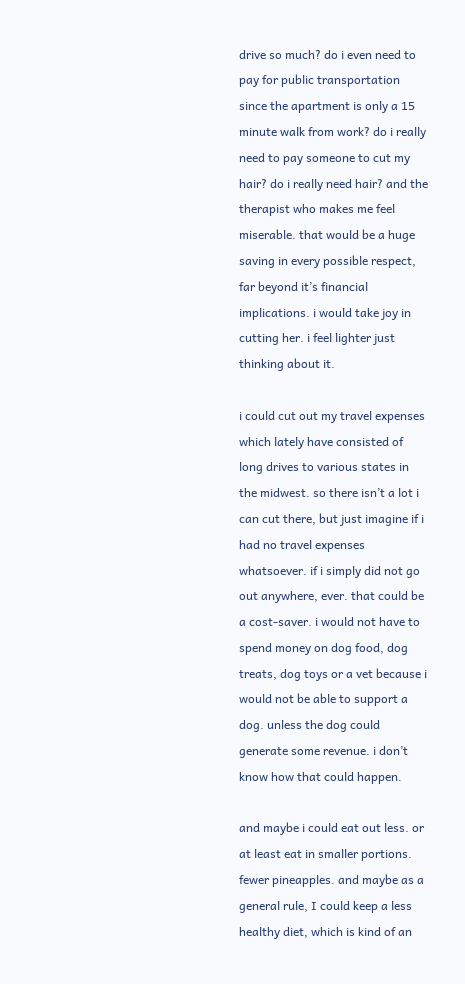drive so much? do i even need to pay for public transportation since the apartment is only a 15 minute walk from work? do i really need to pay someone to cut my hair? do i really need hair? and the therapist who makes me feel miserable. that would be a huge saving in every possible respect, far beyond it’s financial implications. i would take joy in cutting her. i feel lighter just thinking about it.

i could cut out my travel expenses which lately have consisted of long drives to various states in the midwest. so there isn’t a lot i can cut there, but just imagine if i had no travel expenses whatsoever. if i simply did not go out anywhere, ever. that could be a cost-saver. i would not have to spend money on dog food, dog treats, dog toys or a vet because i would not be able to support a dog. unless the dog could generate some revenue. i don’t know how that could happen.

and maybe i could eat out less. or at least eat in smaller portions. fewer pineapples. and maybe as a general rule, I could keep a less healthy diet, which is kind of an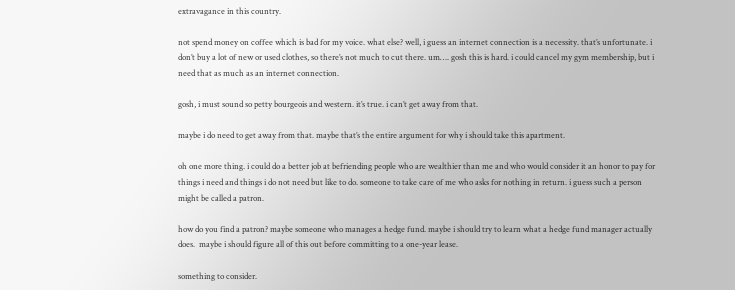extravagance in this country.

not spend money on coffee which is bad for my voice. what else? well, i guess an internet connection is a necessity. that’s unfortunate. i don’t buy a lot of new or used clothes, so there’s not much to cut there. um…. gosh this is hard. i could cancel my gym membership, but i need that as much as an internet connection.

gosh, i must sound so petty bourgeois and western. it’s true. i can’t get away from that.

maybe i do need to get away from that. maybe that’s the entire argument for why i should take this apartment.

oh one more thing. i could do a better job at befriending people who are wealthier than me and who would consider it an honor to pay for things i need and things i do not need but like to do. someone to take care of me who asks for nothing in return. i guess such a person might be called a patron.

how do you find a patron? maybe someone who manages a hedge fund. maybe i should try to learn what a hedge fund manager actually does.  maybe i should figure all of this out before committing to a one-year lease.

something to consider.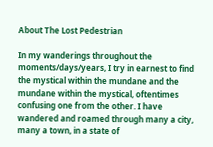About The Lost Pedestrian

In my wanderings throughout the moments/days/years, I try in earnest to find the mystical within the mundane and the mundane within the mystical, oftentimes confusing one from the other. I have wandered and roamed through many a city, many a town, in a state of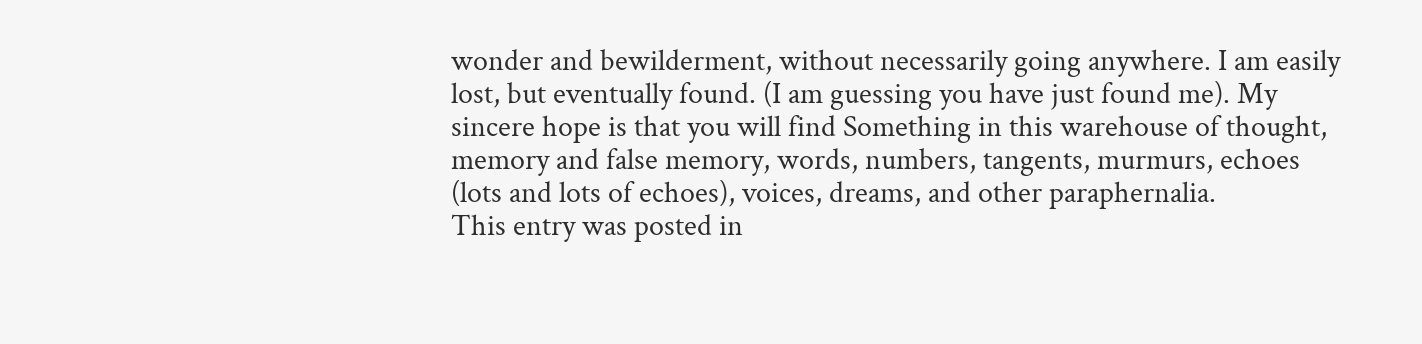wonder and bewilderment, without necessarily going anywhere. I am easily lost, but eventually found. (I am guessing you have just found me). My sincere hope is that you will find Something in this warehouse of thought, memory and false memory, words, numbers, tangents, murmurs, echoes (lots and lots of echoes), voices, dreams, and other paraphernalia.
This entry was posted in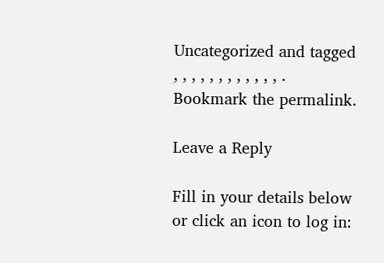Uncategorized and tagged , , , , , , , , , , , , . Bookmark the permalink.

Leave a Reply

Fill in your details below or click an icon to log in: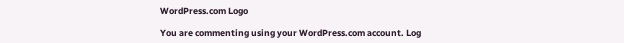WordPress.com Logo

You are commenting using your WordPress.com account. Log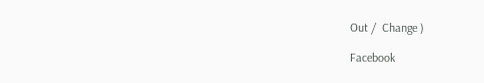Out /  Change )

Facebook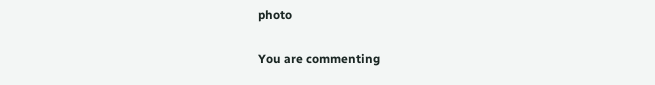photo

You are commenting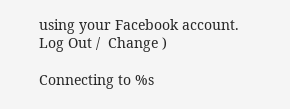using your Facebook account. Log Out /  Change )

Connecting to %s